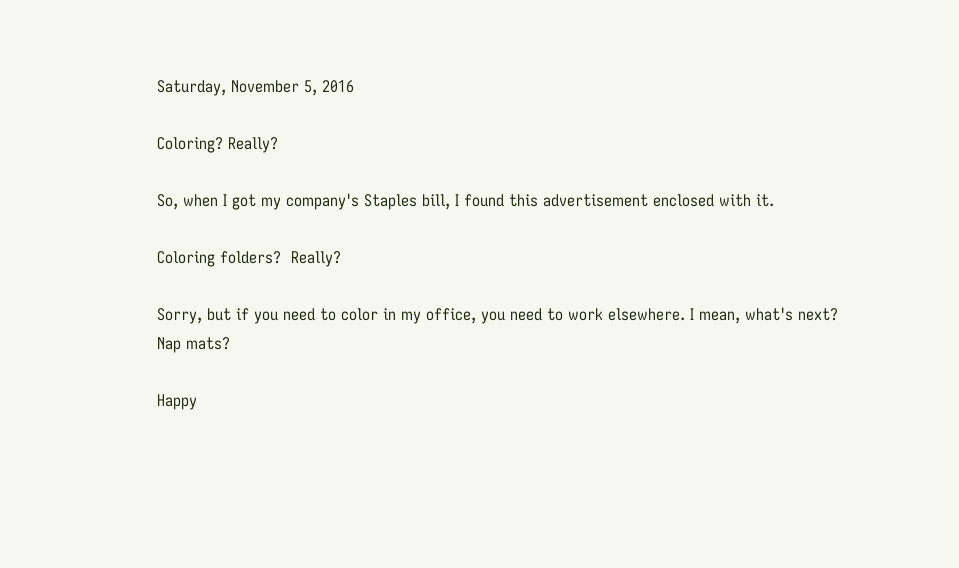Saturday, November 5, 2016

Coloring? Really?

So, when I got my company's Staples bill, I found this advertisement enclosed with it.

Coloring folders?  Really?

Sorry, but if you need to color in my office, you need to work elsewhere. I mean, what's next?  Nap mats?

Happy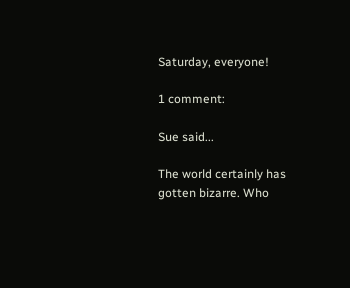Saturday, everyone!

1 comment:

Sue said...

The world certainly has gotten bizarre. Who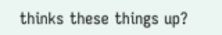thinks these things up?